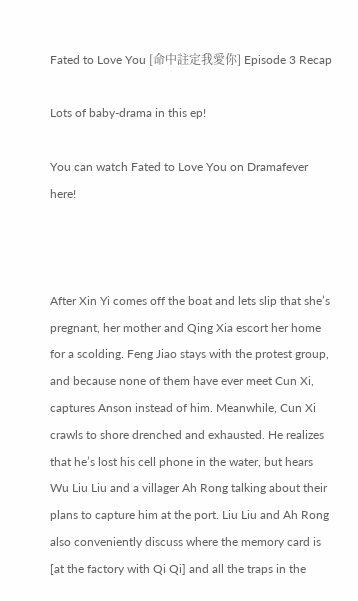Fated to Love You [命中註定我愛你] Episode 3 Recap

Lots of baby-drama in this ep!

You can watch Fated to Love You on Dramafever here!



After Xin Yi comes off the boat and lets slip that she’s pregnant, her mother and Qing Xia escort her home for a scolding. Feng Jiao stays with the protest group, and because none of them have ever meet Cun Xi, captures Anson instead of him. Meanwhile, Cun Xi crawls to shore drenched and exhausted. He realizes that he’s lost his cell phone in the water, but hears Wu Liu Liu and a villager Ah Rong talking about their plans to capture him at the port. Liu Liu and Ah Rong also conveniently discuss where the memory card is [at the factory with Qi Qi] and all the traps in the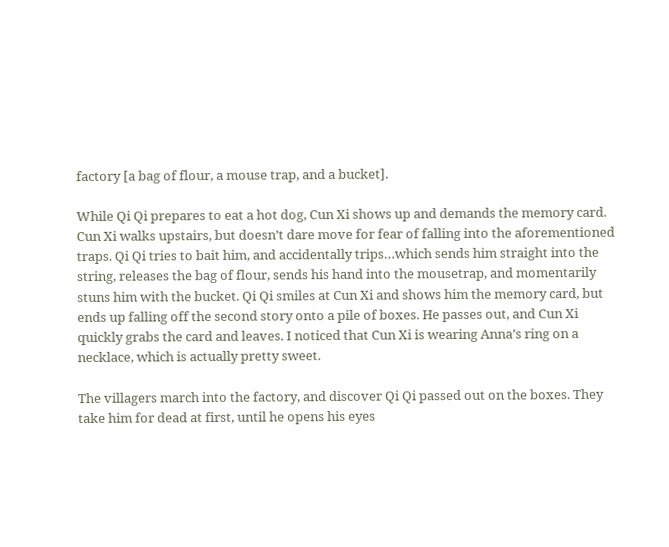factory [a bag of flour, a mouse trap, and a bucket].

While Qi Qi prepares to eat a hot dog, Cun Xi shows up and demands the memory card. Cun Xi walks upstairs, but doesn’t dare move for fear of falling into the aforementioned traps. Qi Qi tries to bait him, and accidentally trips…which sends him straight into the string, releases the bag of flour, sends his hand into the mousetrap, and momentarily stuns him with the bucket. Qi Qi smiles at Cun Xi and shows him the memory card, but ends up falling off the second story onto a pile of boxes. He passes out, and Cun Xi quickly grabs the card and leaves. I noticed that Cun Xi is wearing Anna’s ring on a necklace, which is actually pretty sweet.

The villagers march into the factory, and discover Qi Qi passed out on the boxes. They take him for dead at first, until he opens his eyes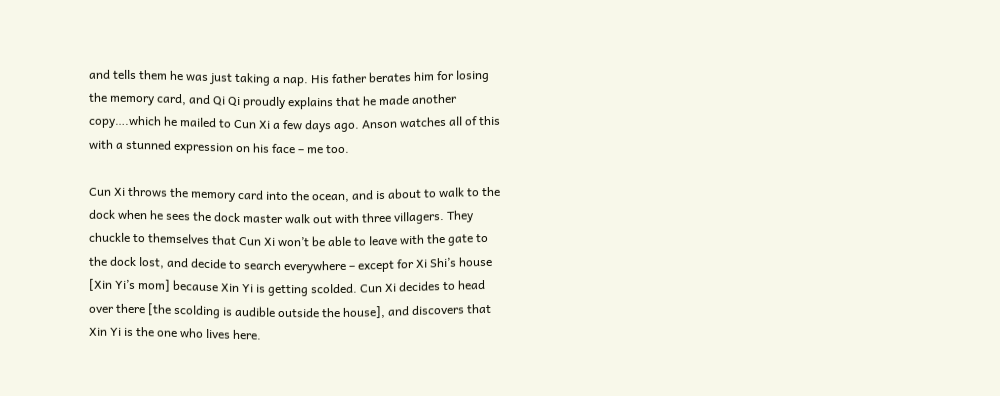and tells them he was just taking a nap. His father berates him for losing the memory card, and Qi Qi proudly explains that he made another copy….which he mailed to Cun Xi a few days ago. Anson watches all of this with a stunned expression on his face – me too.

Cun Xi throws the memory card into the ocean, and is about to walk to the dock when he sees the dock master walk out with three villagers. They chuckle to themselves that Cun Xi won’t be able to leave with the gate to the dock lost, and decide to search everywhere – except for Xi Shi’s house [Xin Yi’s mom] because Xin Yi is getting scolded. Cun Xi decides to head over there [the scolding is audible outside the house], and discovers that Xin Yi is the one who lives here.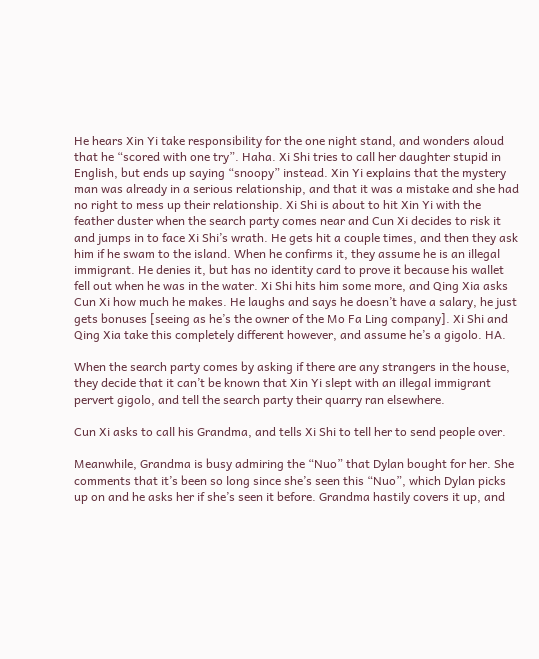He hears Xin Yi take responsibility for the one night stand, and wonders aloud that he “scored with one try”. Haha. Xi Shi tries to call her daughter stupid in English, but ends up saying “snoopy” instead. Xin Yi explains that the mystery man was already in a serious relationship, and that it was a mistake and she had no right to mess up their relationship. Xi Shi is about to hit Xin Yi with the feather duster when the search party comes near and Cun Xi decides to risk it and jumps in to face Xi Shi’s wrath. He gets hit a couple times, and then they ask him if he swam to the island. When he confirms it, they assume he is an illegal immigrant. He denies it, but has no identity card to prove it because his wallet fell out when he was in the water. Xi Shi hits him some more, and Qing Xia asks Cun Xi how much he makes. He laughs and says he doesn’t have a salary, he just gets bonuses [seeing as he’s the owner of the Mo Fa Ling company]. Xi Shi and Qing Xia take this completely different however, and assume he’s a gigolo. HA.

When the search party comes by asking if there are any strangers in the house, they decide that it can’t be known that Xin Yi slept with an illegal immigrant pervert gigolo, and tell the search party their quarry ran elsewhere.

Cun Xi asks to call his Grandma, and tells Xi Shi to tell her to send people over.

Meanwhile, Grandma is busy admiring the “Nuo” that Dylan bought for her. She comments that it’s been so long since she’s seen this “Nuo”, which Dylan picks up on and he asks her if she’s seen it before. Grandma hastily covers it up, and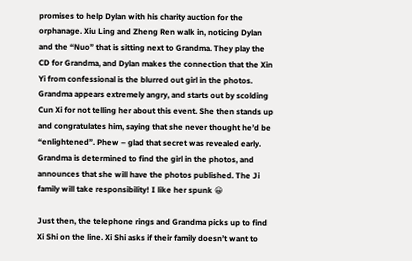promises to help Dylan with his charity auction for the orphanage. Xiu Ling and Zheng Ren walk in, noticing Dylan and the “Nuo” that is sitting next to Grandma. They play the CD for Grandma, and Dylan makes the connection that the Xin Yi from confessional is the blurred out girl in the photos. Grandma appears extremely angry, and starts out by scolding Cun Xi for not telling her about this event. She then stands up and congratulates him, saying that she never thought he’d be “enlightened”. Phew – glad that secret was revealed early. Grandma is determined to find the girl in the photos, and announces that she will have the photos published. The Ji family will take responsibility! I like her spunk 😀

Just then, the telephone rings and Grandma picks up to find Xi Shi on the line. Xi Shi asks if their family doesn’t want to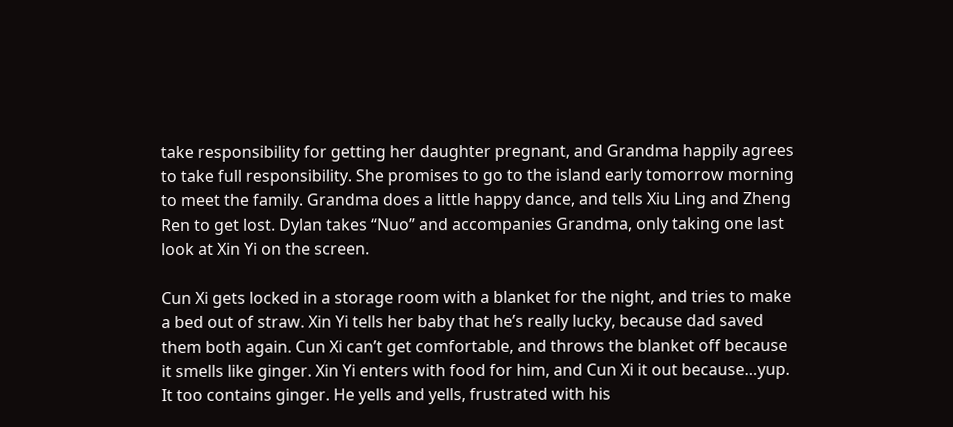take responsibility for getting her daughter pregnant, and Grandma happily agrees to take full responsibility. She promises to go to the island early tomorrow morning to meet the family. Grandma does a little happy dance, and tells Xiu Ling and Zheng Ren to get lost. Dylan takes “Nuo” and accompanies Grandma, only taking one last look at Xin Yi on the screen.

Cun Xi gets locked in a storage room with a blanket for the night, and tries to make a bed out of straw. Xin Yi tells her baby that he’s really lucky, because dad saved them both again. Cun Xi can’t get comfortable, and throws the blanket off because it smells like ginger. Xin Yi enters with food for him, and Cun Xi it out because…yup. It too contains ginger. He yells and yells, frustrated with his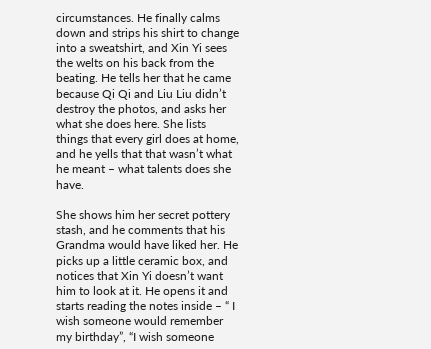circumstances. He finally calms down and strips his shirt to change into a sweatshirt, and Xin Yi sees the welts on his back from the beating. He tells her that he came because Qi Qi and Liu Liu didn’t destroy the photos, and asks her what she does here. She lists things that every girl does at home, and he yells that that wasn’t what he meant – what talents does she have.

She shows him her secret pottery stash, and he comments that his Grandma would have liked her. He picks up a little ceramic box, and notices that Xin Yi doesn’t want him to look at it. He opens it and starts reading the notes inside – “ I wish someone would remember my birthday”, “I wish someone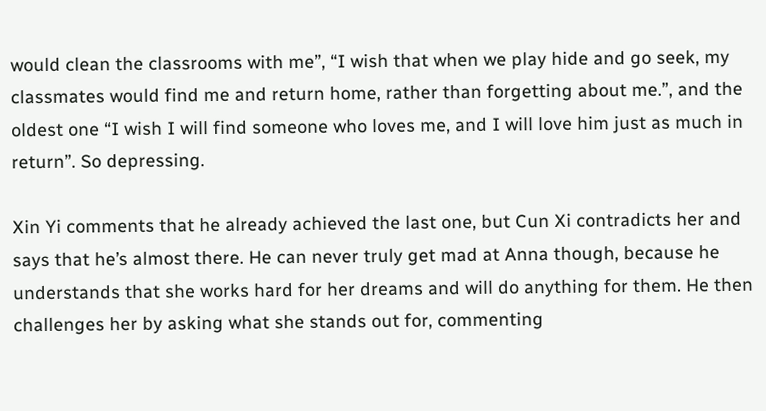would clean the classrooms with me”, “I wish that when we play hide and go seek, my classmates would find me and return home, rather than forgetting about me.”, and the oldest one “I wish I will find someone who loves me, and I will love him just as much in return”. So depressing.

Xin Yi comments that he already achieved the last one, but Cun Xi contradicts her and says that he’s almost there. He can never truly get mad at Anna though, because he understands that she works hard for her dreams and will do anything for them. He then challenges her by asking what she stands out for, commenting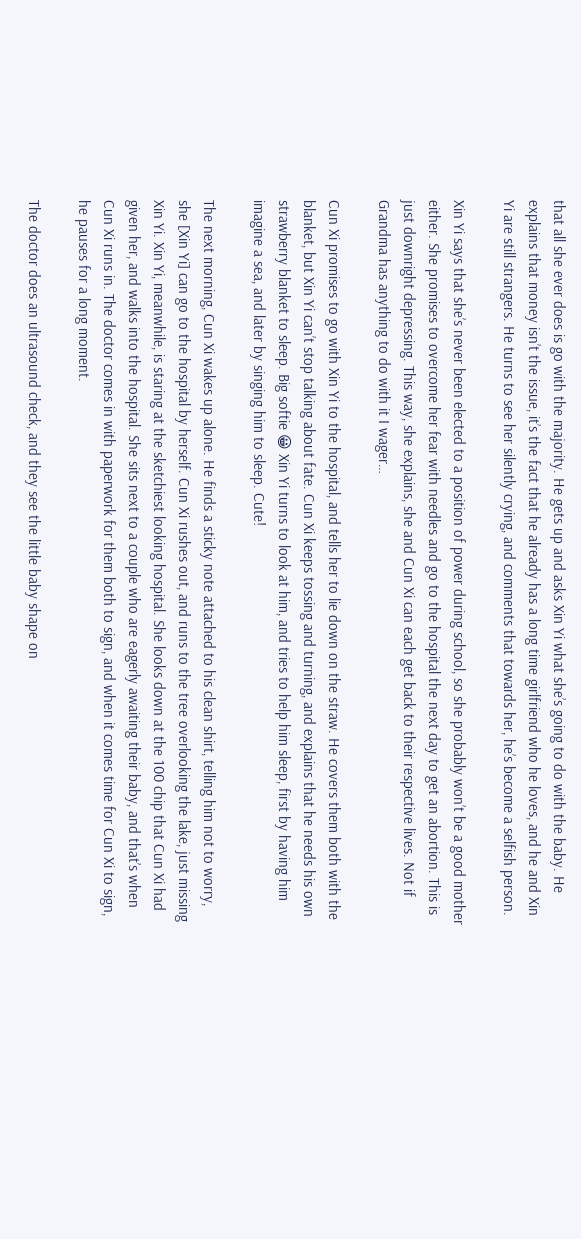that all she ever does is go with the majority. He gets up and asks Xin Yi what she’s going to do with the baby. He explains that money isn’t the issue, it’s the fact that he already has a long time girlfriend who he loves, and he and Xin Yi are still strangers. He turns to see her silently crying, and comments that towards her, he’s become a selfish person.

Xin Yi says that she’s never been elected to a position of power during school, so she probably won’t be a good mother either. She promises to overcome her fear with needles and go to the hospital the next day to get an abortion. This is just downright depressing. This way, she explains, she and Cun Xi can each get back to their respective lives. Not if Grandma has anything to do with it I wager…

Cun Xi promises to go with Xin Yi to the hospital, and tells her to lie down on the straw. He covers them both with the blanket, but Xin Yi can’t stop talking about fate. Cun Xi keeps tossing and turning, and explains that he needs his own strawberry blanket to sleep. Big softie 😀 Xin Yi turns to look at him, and tries to help him sleep, first by having him imagine a sea, and later by singing him to sleep. Cute!

The next morning, Cun Xi wakes up alone. He finds a sticky note attached to his clean shirt, telling him not to worry, she [Xin Yi] can go to the hospital by herself. Cun Xi rushes out, and runs to the tree overlooking the lake, just missing Xin Yi. Xin Yi, meanwhile, is staring at the sketchiest looking hospital. She looks down at the 100 chip that Cun Xi had given her, and walks into the hospital. She sits next to a couple who are eagerly awaiting their baby, and that’s when Cun Xi runs in. The doctor comes in with paperwork for them both to sign, and when it comes time for Cun Xi to sign, he pauses for a long moment.

The doctor does an ultrasound check, and they see the little baby shape on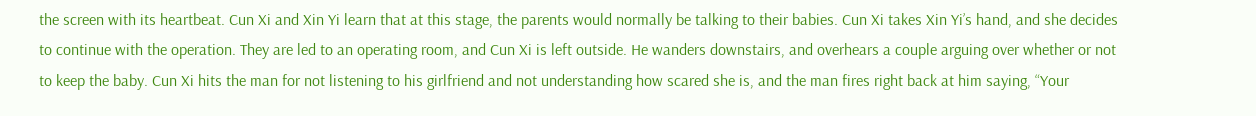the screen with its heartbeat. Cun Xi and Xin Yi learn that at this stage, the parents would normally be talking to their babies. Cun Xi takes Xin Yi’s hand, and she decides to continue with the operation. They are led to an operating room, and Cun Xi is left outside. He wanders downstairs, and overhears a couple arguing over whether or not to keep the baby. Cun Xi hits the man for not listening to his girlfriend and not understanding how scared she is, and the man fires right back at him saying, “Your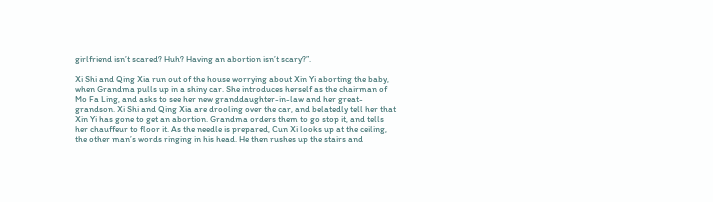girlfriend isn’t scared? Huh? Having an abortion isn’t scary?”.

Xi Shi and Qing Xia run out of the house worrying about Xin Yi aborting the baby, when Grandma pulls up in a shiny car. She introduces herself as the chairman of Mo Fa Ling, and asks to see her new granddaughter-in-law and her great-grandson. Xi Shi and Qing Xia are drooling over the car, and belatedly tell her that Xin Yi has gone to get an abortion. Grandma orders them to go stop it, and tells her chauffeur to floor it. As the needle is prepared, Cun Xi looks up at the ceiling, the other man’s words ringing in his head. He then rushes up the stairs and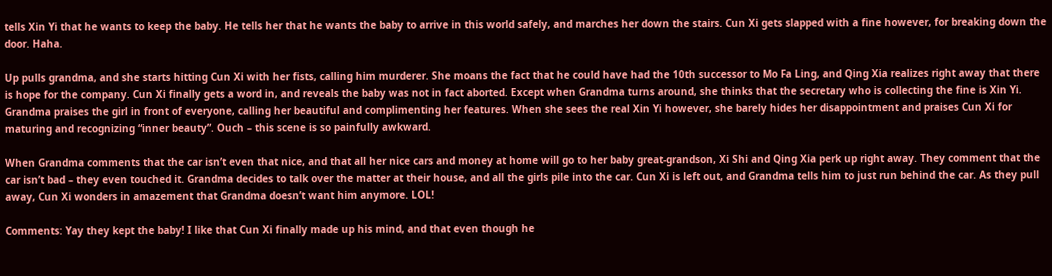tells Xin Yi that he wants to keep the baby. He tells her that he wants the baby to arrive in this world safely, and marches her down the stairs. Cun Xi gets slapped with a fine however, for breaking down the door. Haha.

Up pulls grandma, and she starts hitting Cun Xi with her fists, calling him murderer. She moans the fact that he could have had the 10th successor to Mo Fa Ling, and Qing Xia realizes right away that there is hope for the company. Cun Xi finally gets a word in, and reveals the baby was not in fact aborted. Except when Grandma turns around, she thinks that the secretary who is collecting the fine is Xin Yi. Grandma praises the girl in front of everyone, calling her beautiful and complimenting her features. When she sees the real Xin Yi however, she barely hides her disappointment and praises Cun Xi for maturing and recognizing “inner beauty”. Ouch – this scene is so painfully awkward.

When Grandma comments that the car isn’t even that nice, and that all her nice cars and money at home will go to her baby great-grandson, Xi Shi and Qing Xia perk up right away. They comment that the car isn’t bad – they even touched it. Grandma decides to talk over the matter at their house, and all the girls pile into the car. Cun Xi is left out, and Grandma tells him to just run behind the car. As they pull away, Cun Xi wonders in amazement that Grandma doesn’t want him anymore. LOL!

Comments: Yay they kept the baby! I like that Cun Xi finally made up his mind, and that even though he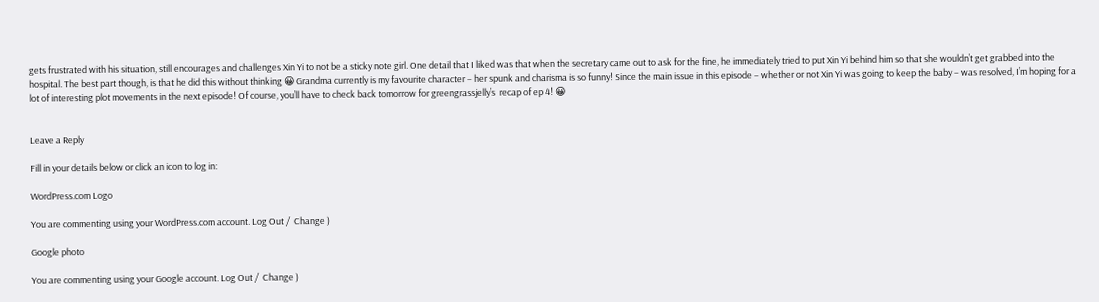gets frustrated with his situation, still encourages and challenges Xin Yi to not be a sticky note girl. One detail that I liked was that when the secretary came out to ask for the fine, he immediately tried to put Xin Yi behind him so that she wouldn’t get grabbed into the hospital. The best part though, is that he did this without thinking 😀 Grandma currently is my favourite character – her spunk and charisma is so funny! Since the main issue in this episode – whether or not Xin Yi was going to keep the baby – was resolved, I’m hoping for a lot of interesting plot movements in the next episode! Of course, you’ll have to check back tomorrow for greengrassjelly’s  recap of ep 4! 😀


Leave a Reply

Fill in your details below or click an icon to log in:

WordPress.com Logo

You are commenting using your WordPress.com account. Log Out /  Change )

Google photo

You are commenting using your Google account. Log Out /  Change )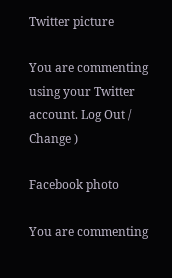Twitter picture

You are commenting using your Twitter account. Log Out /  Change )

Facebook photo

You are commenting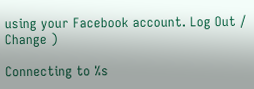using your Facebook account. Log Out /  Change )

Connecting to %s